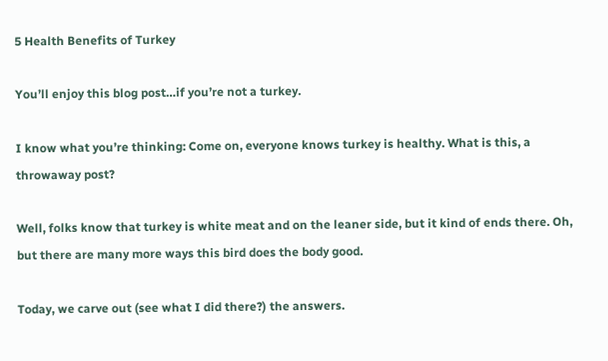5 Health Benefits of Turkey

You’ll enjoy this blog post…if you’re not a turkey.

I know what you’re thinking: Come on, everyone knows turkey is healthy. What is this, a throwaway post?

Well, folks know that turkey is white meat and on the leaner side, but it kind of ends there. Oh, but there are many more ways this bird does the body good.

Today, we carve out (see what I did there?) the answers.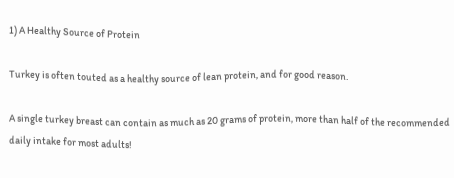1) A Healthy Source of Protein

Turkey is often touted as a healthy source of lean protein, and for good reason.

A single turkey breast can contain as much as 20 grams of protein, more than half of the recommended daily intake for most adults!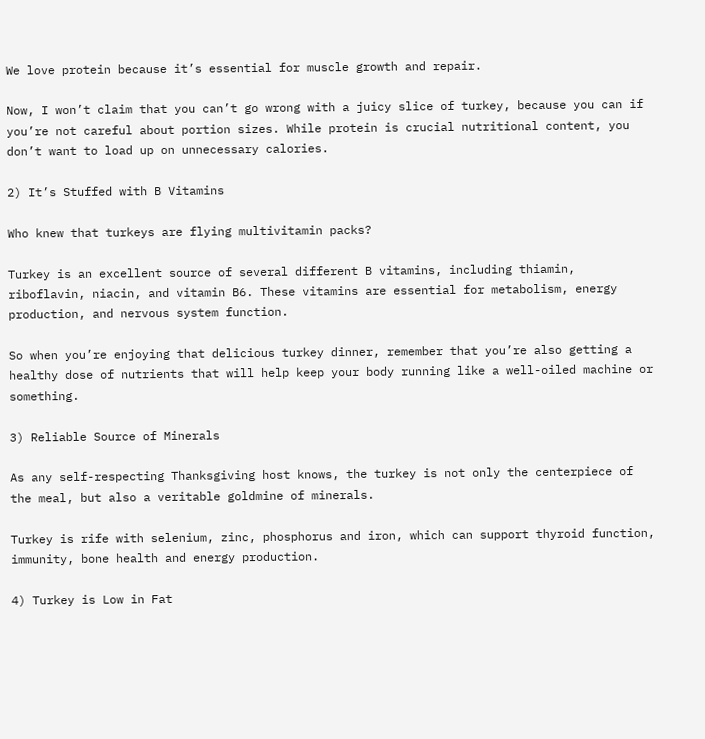We love protein because it’s essential for muscle growth and repair.

Now, I won’t claim that you can’t go wrong with a juicy slice of turkey, because you can if you’re not careful about portion sizes. While protein is crucial nutritional content, you don’t want to load up on unnecessary calories.

2) It’s Stuffed with B Vitamins

Who knew that turkeys are flying multivitamin packs?

Turkey is an excellent source of several different B vitamins, including thiamin, riboflavin, niacin, and vitamin B6. These vitamins are essential for metabolism, energy production, and nervous system function.

So when you’re enjoying that delicious turkey dinner, remember that you’re also getting a healthy dose of nutrients that will help keep your body running like a well-oiled machine or something.

3) Reliable Source of Minerals

As any self-respecting Thanksgiving host knows, the turkey is not only the centerpiece of the meal, but also a veritable goldmine of minerals.

Turkey is rife with selenium, zinc, phosphorus and iron, which can support thyroid function, immunity, bone health and energy production.

4) Turkey is Low in Fat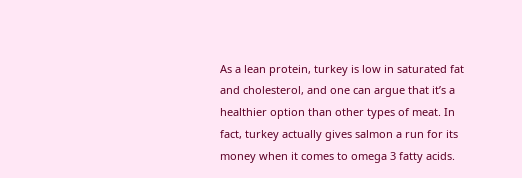As a lean protein, turkey is low in saturated fat and cholesterol, and one can argue that it’s a healthier option than other types of meat. In fact, turkey actually gives salmon a run for its money when it comes to omega 3 fatty acids.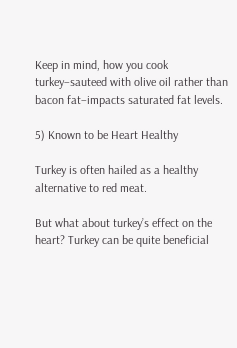Keep in mind, how you cook turkey–sauteed with olive oil rather than bacon fat–impacts saturated fat levels.

5) Known to be Heart Healthy

Turkey is often hailed as a healthy alternative to red meat.

But what about turkey’s effect on the heart? Turkey can be quite beneficial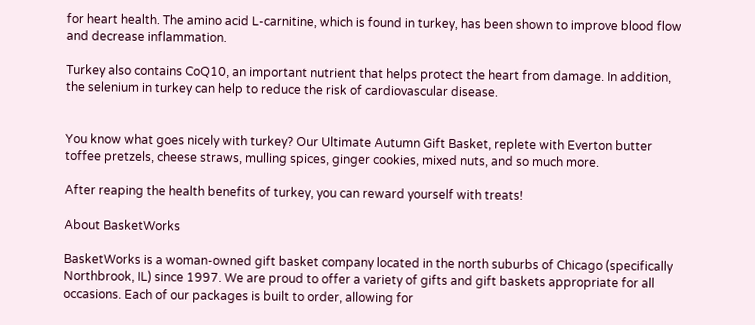for heart health. The amino acid L-carnitine, which is found in turkey, has been shown to improve blood flow and decrease inflammation.

Turkey also contains CoQ10, an important nutrient that helps protect the heart from damage. In addition, the selenium in turkey can help to reduce the risk of cardiovascular disease.


You know what goes nicely with turkey? Our Ultimate Autumn Gift Basket, replete with Everton butter toffee pretzels, cheese straws, mulling spices, ginger cookies, mixed nuts, and so much more.

After reaping the health benefits of turkey, you can reward yourself with treats!

About BasketWorks

BasketWorks is a woman-owned gift basket company located in the north suburbs of Chicago (specifically Northbrook, IL) since 1997. We are proud to offer a variety of gifts and gift baskets appropriate for all occasions. Each of our packages is built to order, allowing for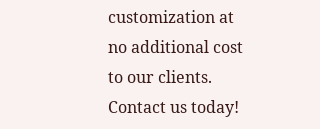customization at no additional cost to our clients. Contact us today!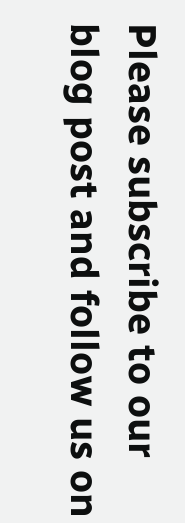Please subscribe to our blog post and follow us on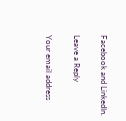Facebook and LinkedIn.

Leave a Reply

Your email address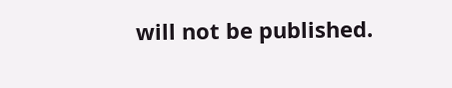will not be published.